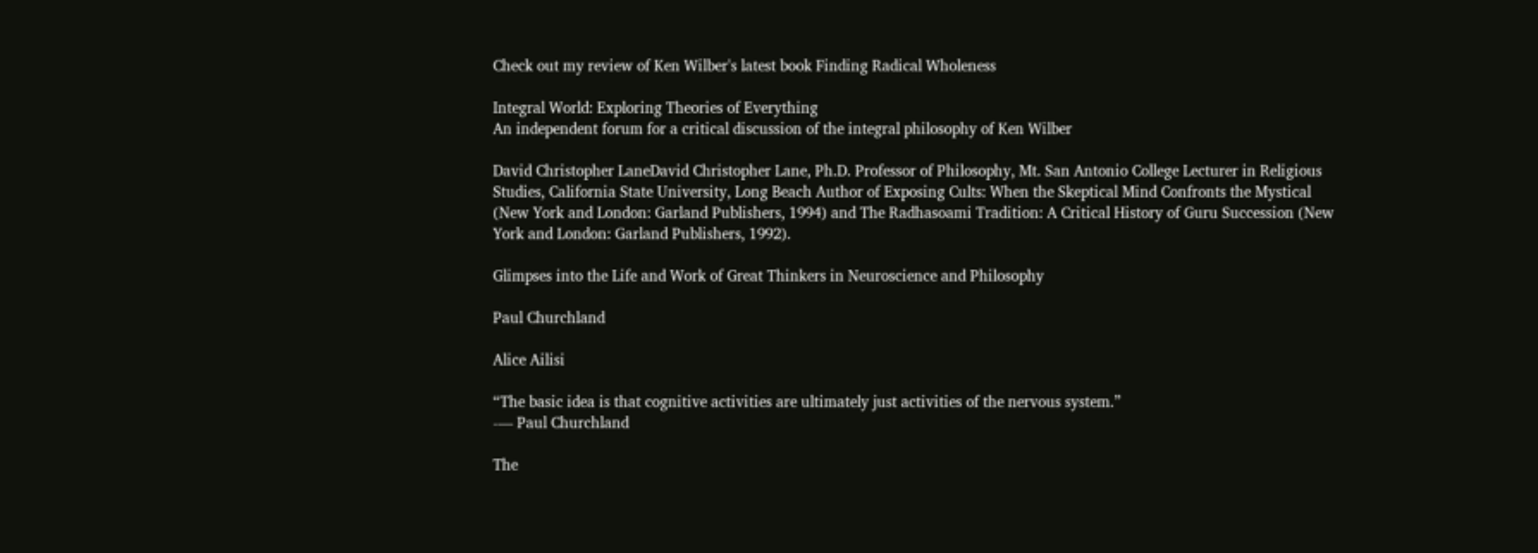Check out my review of Ken Wilber's latest book Finding Radical Wholeness

Integral World: Exploring Theories of Everything
An independent forum for a critical discussion of the integral philosophy of Ken Wilber

David Christopher LaneDavid Christopher Lane, Ph.D. Professor of Philosophy, Mt. San Antonio College Lecturer in Religious Studies, California State University, Long Beach Author of Exposing Cults: When the Skeptical Mind Confronts the Mystical (New York and London: Garland Publishers, 1994) and The Radhasoami Tradition: A Critical History of Guru Succession (New York and London: Garland Publishers, 1992).

Glimpses into the Life and Work of Great Thinkers in Neuroscience and Philosophy

Paul Churchland

Alice Ailisi

“The basic idea is that cognitive activities are ultimately just activities of the nervous system.”
-— Paul Churchland

The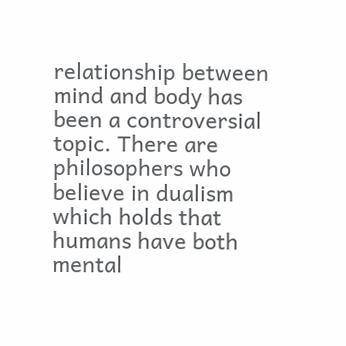relationship between mind and body has been a controversial topic. There are philosophers who believe in dualism which holds that humans have both mental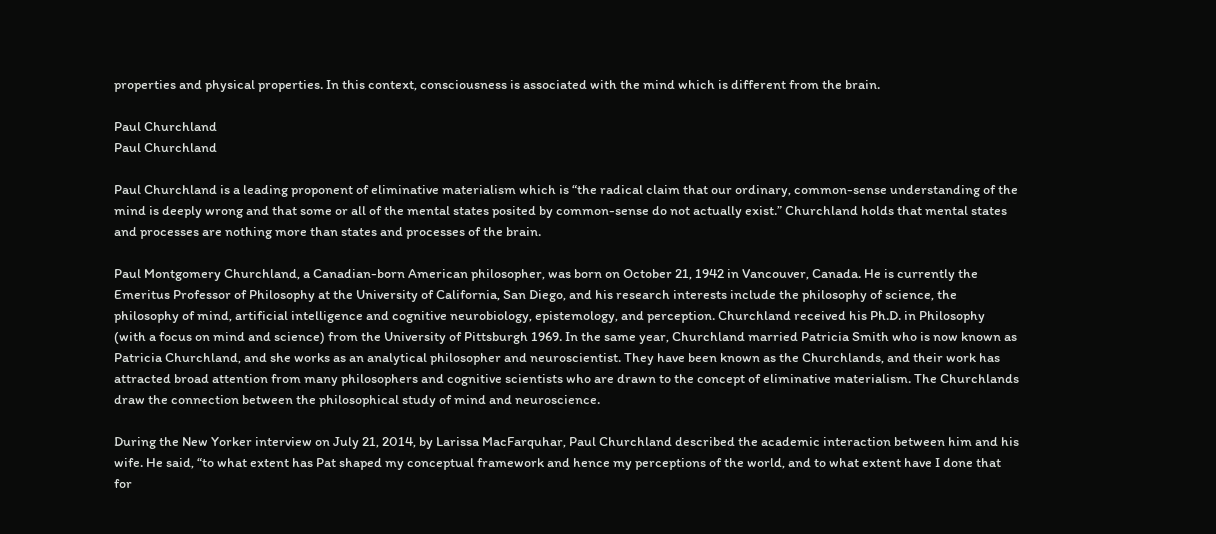properties and physical properties. In this context, consciousness is associated with the mind which is different from the brain.

Paul Churchland
Paul Churchland

Paul Churchland is a leading proponent of eliminative materialism which is “the radical claim that our ordinary, common-sense understanding of the mind is deeply wrong and that some or all of the mental states posited by common-sense do not actually exist.” Churchland holds that mental states and processes are nothing more than states and processes of the brain.

Paul Montgomery Churchland, a Canadian-born American philosopher, was born on October 21, 1942 in Vancouver, Canada. He is currently the Emeritus Professor of Philosophy at the University of California, San Diego, and his research interests include the philosophy of science, the philosophy of mind, artificial intelligence and cognitive neurobiology, epistemology, and perception. Churchland received his Ph.D. in Philosophy (with a focus on mind and science) from the University of Pittsburgh 1969. In the same year, Churchland married Patricia Smith who is now known as Patricia Churchland, and she works as an analytical philosopher and neuroscientist. They have been known as the Churchlands, and their work has attracted broad attention from many philosophers and cognitive scientists who are drawn to the concept of eliminative materialism. The Churchlands draw the connection between the philosophical study of mind and neuroscience.

During the New Yorker interview on July 21, 2014, by Larissa MacFarquhar, Paul Churchland described the academic interaction between him and his wife. He said, “to what extent has Pat shaped my conceptual framework and hence my perceptions of the world, and to what extent have I done that for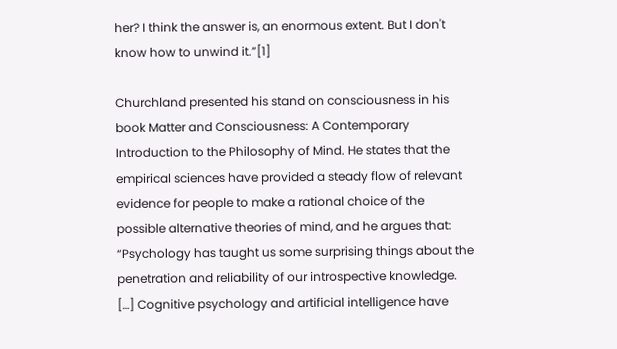her? I think the answer is, an enormous extent. But I don't know how to unwind it.”[1]

Churchland presented his stand on consciousness in his book Matter and Consciousness: A Contemporary Introduction to the Philosophy of Mind. He states that the empirical sciences have provided a steady flow of relevant evidence for people to make a rational choice of the possible alternative theories of mind, and he argues that: “Psychology has taught us some surprising things about the penetration and reliability of our introspective knowledge. […] Cognitive psychology and artificial intelligence have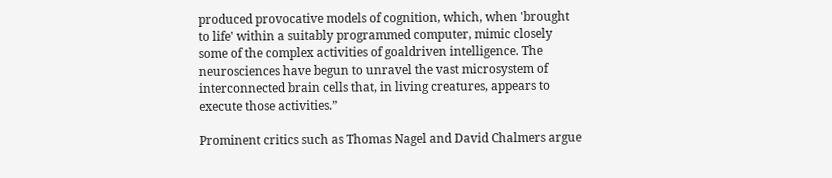produced provocative models of cognition, which, when 'brought to life' within a suitably programmed computer, mimic closely some of the complex activities of goaldriven intelligence. The neurosciences have begun to unravel the vast microsystem of interconnected brain cells that, in living creatures, appears to execute those activities.”

Prominent critics such as Thomas Nagel and David Chalmers argue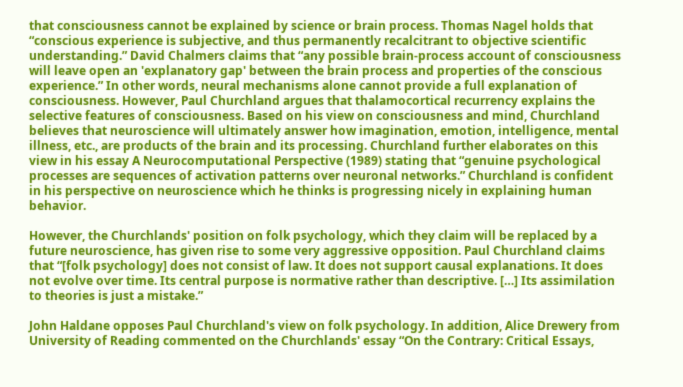that consciousness cannot be explained by science or brain process. Thomas Nagel holds that “conscious experience is subjective, and thus permanently recalcitrant to objective scientific understanding.” David Chalmers claims that “any possible brain-process account of consciousness will leave open an 'explanatory gap' between the brain process and properties of the conscious experience.” In other words, neural mechanisms alone cannot provide a full explanation of consciousness. However, Paul Churchland argues that thalamocortical recurrency explains the selective features of consciousness. Based on his view on consciousness and mind, Churchland believes that neuroscience will ultimately answer how imagination, emotion, intelligence, mental illness, etc., are products of the brain and its processing. Churchland further elaborates on this view in his essay A Neurocomputational Perspective (1989) stating that “genuine psychological processes are sequences of activation patterns over neuronal networks.” Churchland is confident in his perspective on neuroscience which he thinks is progressing nicely in explaining human behavior.

However, the Churchlands' position on folk psychology, which they claim will be replaced by a future neuroscience, has given rise to some very aggressive opposition. Paul Churchland claims that “[folk psychology] does not consist of law. It does not support causal explanations. It does not evolve over time. Its central purpose is normative rather than descriptive. […] Its assimilation to theories is just a mistake.”

John Haldane opposes Paul Churchland's view on folk psychology. In addition, Alice Drewery from University of Reading commented on the Churchlands' essay “On the Contrary: Critical Essays,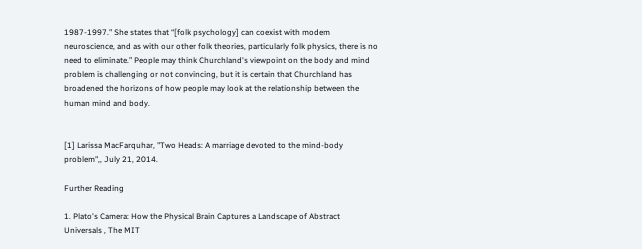1987-1997." She states that “[folk psychology] can coexist with modem neuroscience, and as with our other folk theories, particularly folk physics, there is no need to eliminate.” People may think Churchland's viewpoint on the body and mind problem is challenging or not convincing, but it is certain that Churchland has broadened the horizons of how people may look at the relationship between the human mind and body.


[1] Larissa MacFarquhar, "Two Heads: A marriage devoted to the mind-body problem",, July 21, 2014.

Further Reading

1. Plato's Camera: How the Physical Brain Captures a Landscape of Abstract Universals , The MIT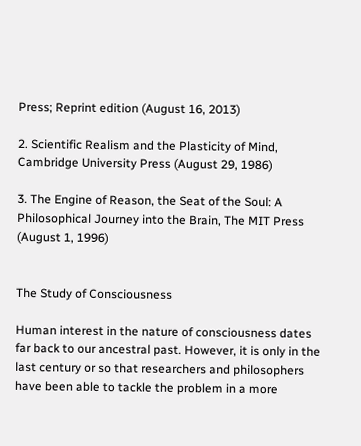Press; Reprint edition (August 16, 2013)

2. Scientific Realism and the Plasticity of Mind, Cambridge University Press (August 29, 1986)

3. The Engine of Reason, the Seat of the Soul: A Philosophical Journey into the Brain, The MIT Press (August 1, 1996)


The Study of Consciousness

Human interest in the nature of consciousness dates far back to our ancestral past. However, it is only in the last century or so that researchers and philosophers have been able to tackle the problem in a more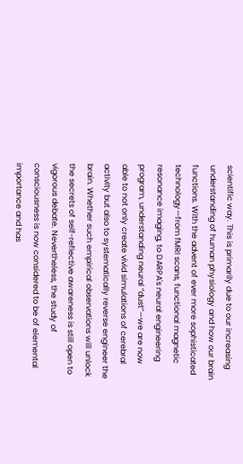scientific way. This is primarily due to our increasing understanding of human physiology and how our brain functions. With the advent of ever more sophisticated technology—from fMRI scans, functional magnetic resonance imaging, to DARPA's neural engineering program, understanding neural “dust”—we are now able to not only create vivid simulations of cerebral activity but also to systematically reverse engineer the brain. Whether such empirical observations will unlock the secrets of self-reflective awareness is still open to vigorous debate. Nevertheless, the study of consciousness is now considered to be of elemental importance and has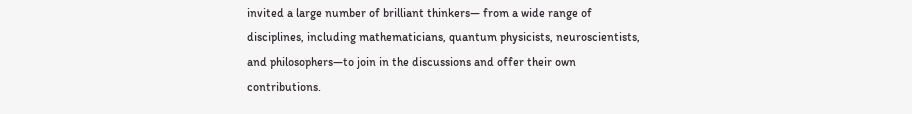invited a large number of brilliant thinkers— from a wide range of disciplines, including mathematicians, quantum physicists, neuroscientists, and philosophers—to join in the discussions and offer their own contributions.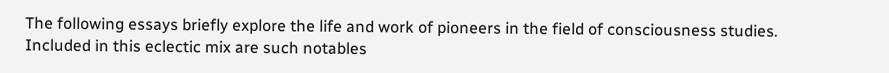The following essays briefly explore the life and work of pioneers in the field of consciousness studies. Included in this eclectic mix are such notables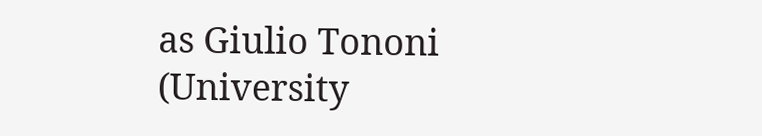as Giulio Tononi (University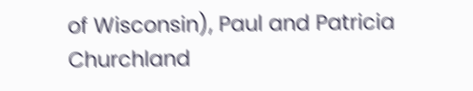of Wisconsin), Paul and Patricia Churchland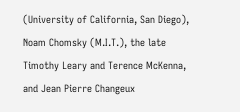(University of California, San Diego), Noam Chomsky (M.I.T.), the late Timothy Leary and Terence McKenna, and Jean Pierre Changeux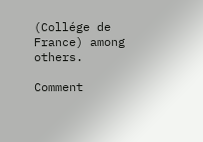(Collége de France) among others.

Comment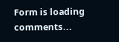Form is loading comments...